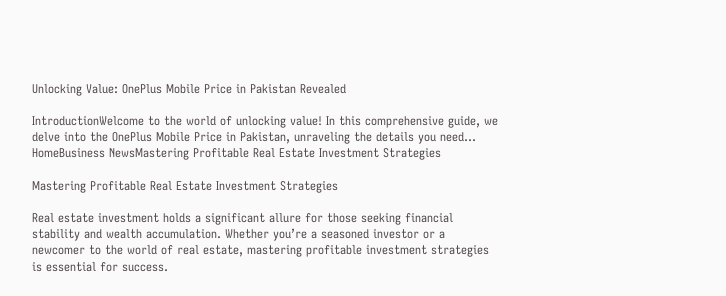Unlocking Value: OnePlus Mobile Price in Pakistan Revealed

IntroductionWelcome to the world of unlocking value! In this comprehensive guide, we delve into the OnePlus Mobile Price in Pakistan, unraveling the details you need...
HomeBusiness NewsMastering Profitable Real Estate Investment Strategies

Mastering Profitable Real Estate Investment Strategies

Real estate investment holds a significant allure for those seeking financial stability and wealth accumulation. Whether you’re a seasoned investor or a newcomer to the world of real estate, mastering profitable investment strategies is essential for success.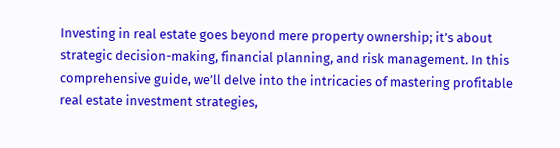Investing in real estate goes beyond mere property ownership; it’s about strategic decision-making, financial planning, and risk management. In this comprehensive guide, we’ll delve into the intricacies of mastering profitable real estate investment strategies,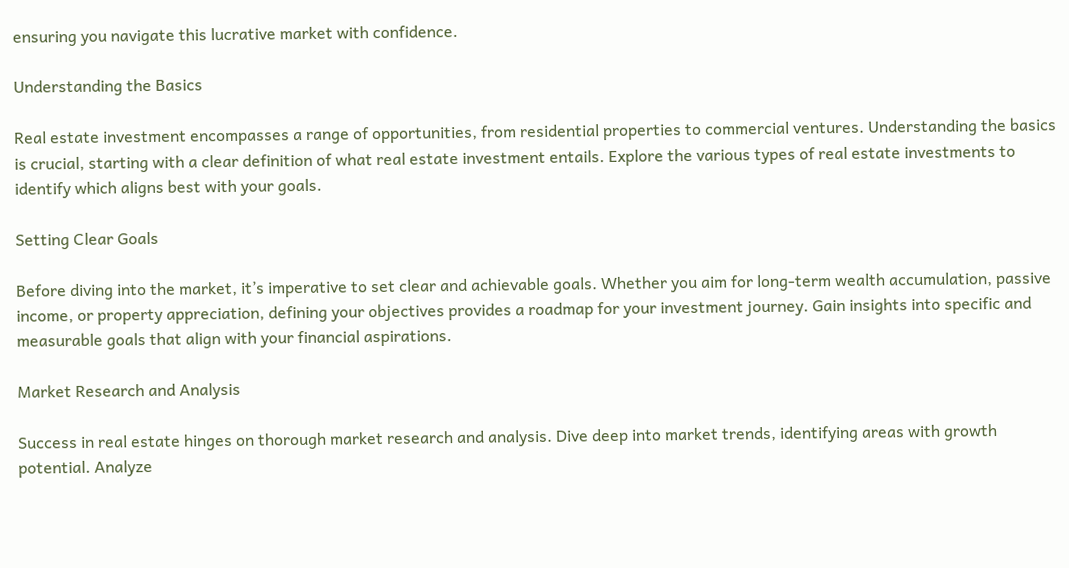ensuring you navigate this lucrative market with confidence.

Understanding the Basics

Real estate investment encompasses a range of opportunities, from residential properties to commercial ventures. Understanding the basics is crucial, starting with a clear definition of what real estate investment entails. Explore the various types of real estate investments to identify which aligns best with your goals.

Setting Clear Goals

Before diving into the market, it’s imperative to set clear and achievable goals. Whether you aim for long-term wealth accumulation, passive income, or property appreciation, defining your objectives provides a roadmap for your investment journey. Gain insights into specific and measurable goals that align with your financial aspirations.

Market Research and Analysis

Success in real estate hinges on thorough market research and analysis. Dive deep into market trends, identifying areas with growth potential. Analyze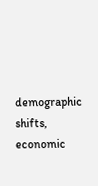demographic shifts, economic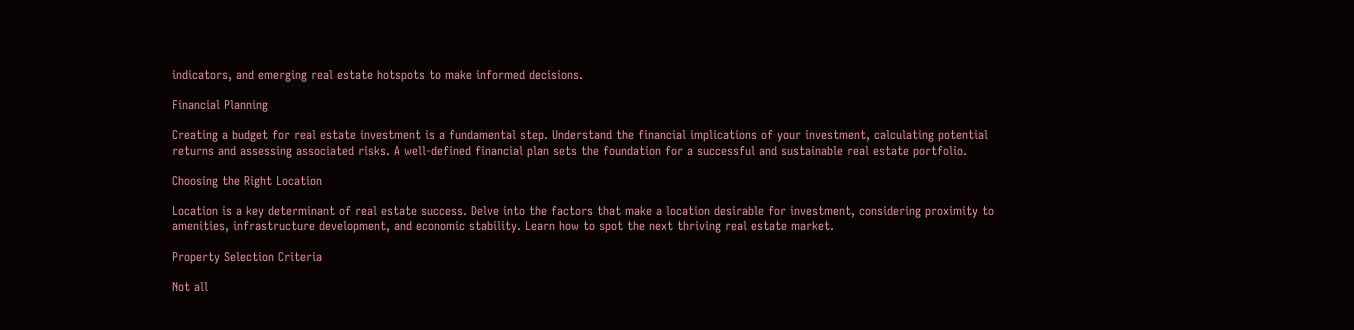indicators, and emerging real estate hotspots to make informed decisions.

Financial Planning

Creating a budget for real estate investment is a fundamental step. Understand the financial implications of your investment, calculating potential returns and assessing associated risks. A well-defined financial plan sets the foundation for a successful and sustainable real estate portfolio.

Choosing the Right Location

Location is a key determinant of real estate success. Delve into the factors that make a location desirable for investment, considering proximity to amenities, infrastructure development, and economic stability. Learn how to spot the next thriving real estate market.

Property Selection Criteria

Not all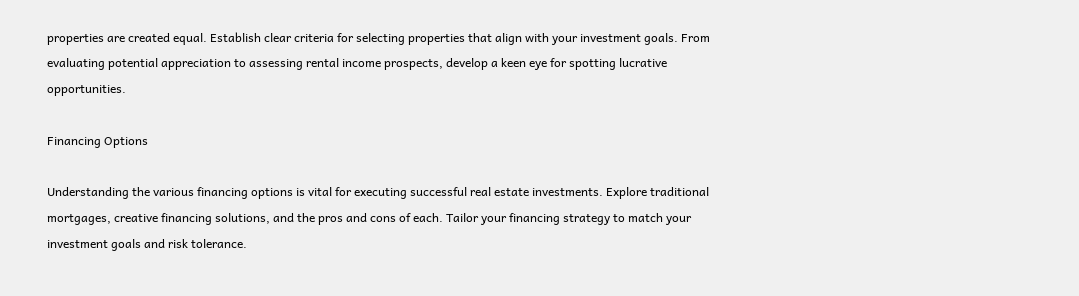properties are created equal. Establish clear criteria for selecting properties that align with your investment goals. From evaluating potential appreciation to assessing rental income prospects, develop a keen eye for spotting lucrative opportunities.

Financing Options

Understanding the various financing options is vital for executing successful real estate investments. Explore traditional mortgages, creative financing solutions, and the pros and cons of each. Tailor your financing strategy to match your investment goals and risk tolerance.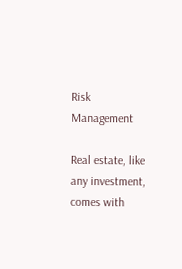Risk Management

Real estate, like any investment, comes with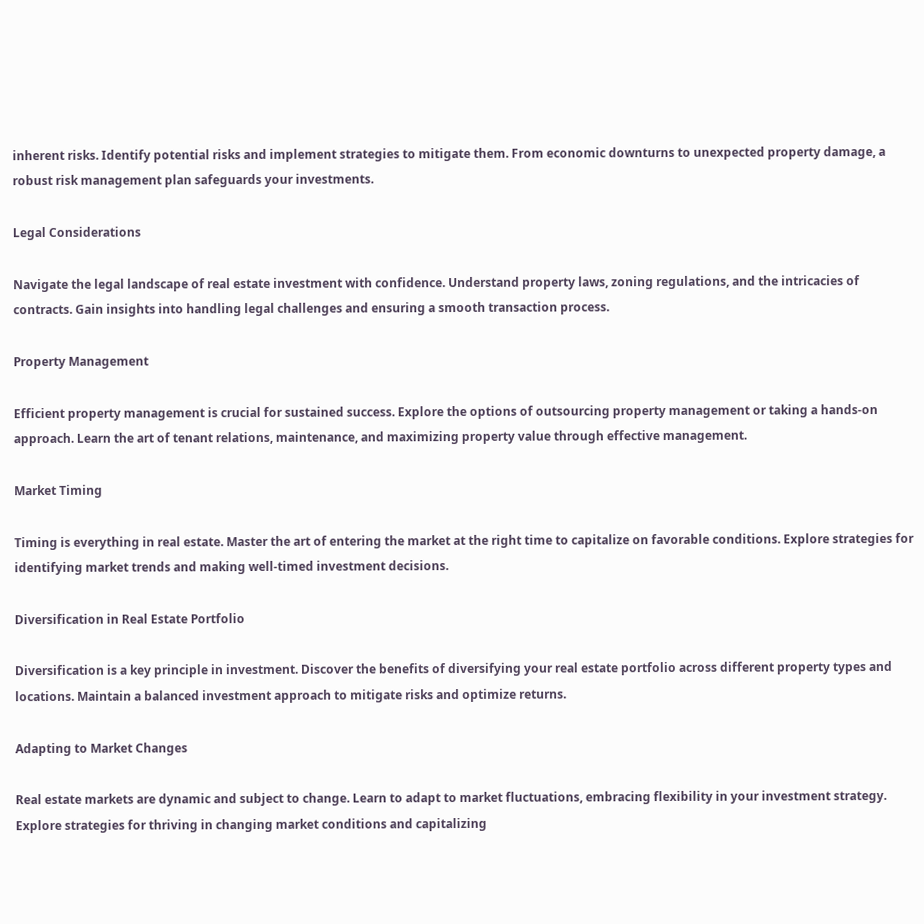inherent risks. Identify potential risks and implement strategies to mitigate them. From economic downturns to unexpected property damage, a robust risk management plan safeguards your investments.

Legal Considerations

Navigate the legal landscape of real estate investment with confidence. Understand property laws, zoning regulations, and the intricacies of contracts. Gain insights into handling legal challenges and ensuring a smooth transaction process.

Property Management

Efficient property management is crucial for sustained success. Explore the options of outsourcing property management or taking a hands-on approach. Learn the art of tenant relations, maintenance, and maximizing property value through effective management.

Market Timing

Timing is everything in real estate. Master the art of entering the market at the right time to capitalize on favorable conditions. Explore strategies for identifying market trends and making well-timed investment decisions.

Diversification in Real Estate Portfolio

Diversification is a key principle in investment. Discover the benefits of diversifying your real estate portfolio across different property types and locations. Maintain a balanced investment approach to mitigate risks and optimize returns.

Adapting to Market Changes

Real estate markets are dynamic and subject to change. Learn to adapt to market fluctuations, embracing flexibility in your investment strategy. Explore strategies for thriving in changing market conditions and capitalizing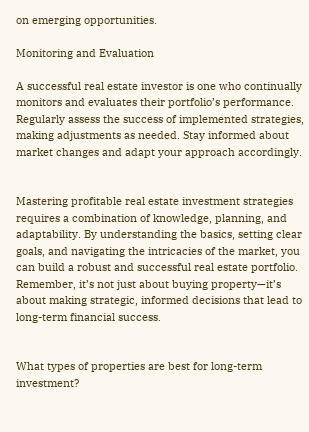on emerging opportunities.

Monitoring and Evaluation

A successful real estate investor is one who continually monitors and evaluates their portfolio’s performance. Regularly assess the success of implemented strategies, making adjustments as needed. Stay informed about market changes and adapt your approach accordingly.


Mastering profitable real estate investment strategies requires a combination of knowledge, planning, and adaptability. By understanding the basics, setting clear goals, and navigating the intricacies of the market, you can build a robust and successful real estate portfolio. Remember, it’s not just about buying property—it’s about making strategic, informed decisions that lead to long-term financial success.


What types of properties are best for long-term investment?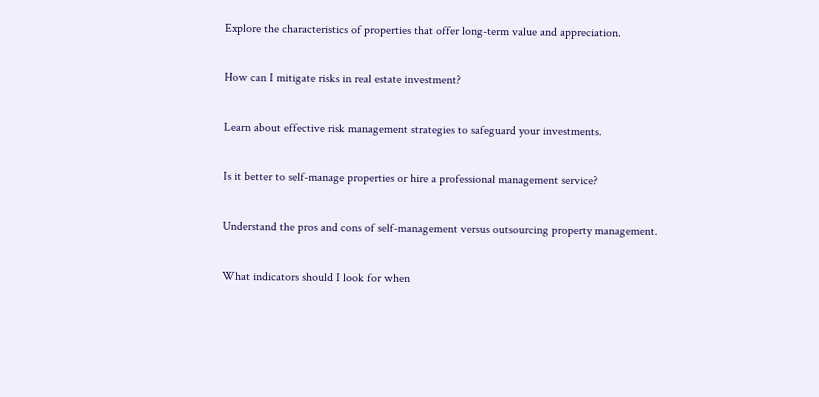Explore the characteristics of properties that offer long-term value and appreciation.

How can I mitigate risks in real estate investment?

Learn about effective risk management strategies to safeguard your investments.

Is it better to self-manage properties or hire a professional management service?

Understand the pros and cons of self-management versus outsourcing property management.

What indicators should I look for when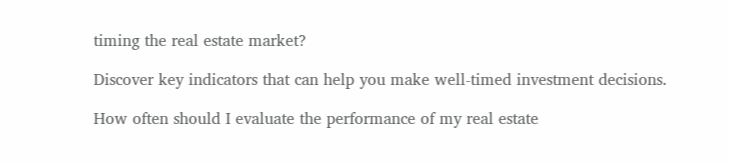timing the real estate market?

Discover key indicators that can help you make well-timed investment decisions.

How often should I evaluate the performance of my real estate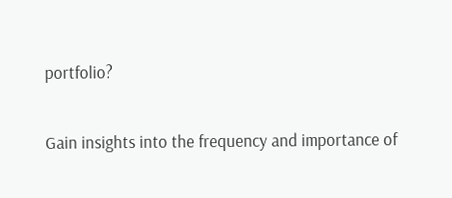portfolio?

Gain insights into the frequency and importance of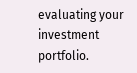evaluating your investment portfolio.